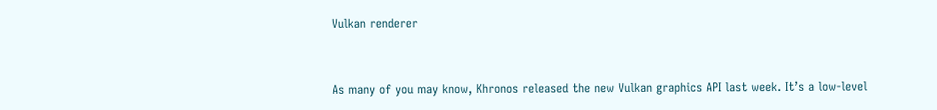Vulkan renderer


As many of you may know, Khronos released the new Vulkan graphics API last week. It’s a low-level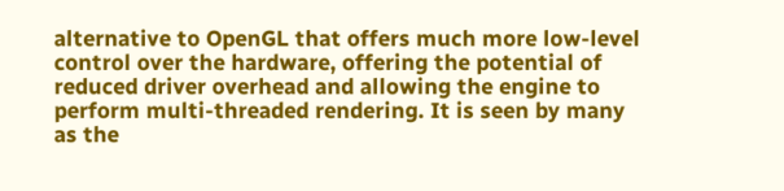alternative to OpenGL that offers much more low-level control over the hardware, offering the potential of reduced driver overhead and allowing the engine to perform multi-threaded rendering. It is seen by many as the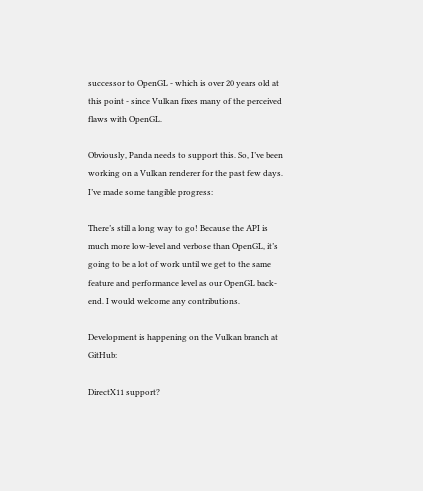successor to OpenGL - which is over 20 years old at this point - since Vulkan fixes many of the perceived flaws with OpenGL.

Obviously, Panda needs to support this. So, I’ve been working on a Vulkan renderer for the past few days. I’ve made some tangible progress:

There’s still a long way to go! Because the API is much more low-level and verbose than OpenGL, it’s going to be a lot of work until we get to the same feature and performance level as our OpenGL back-end. I would welcome any contributions.

Development is happening on the Vulkan branch at GitHub:

DirectX11 support?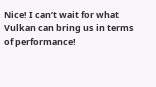Nice! I can’t wait for what Vulkan can bring us in terms of performance!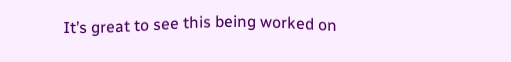It’s great to see this being worked on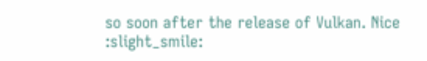so soon after the release of Vulkan. Nice :slight_smile: